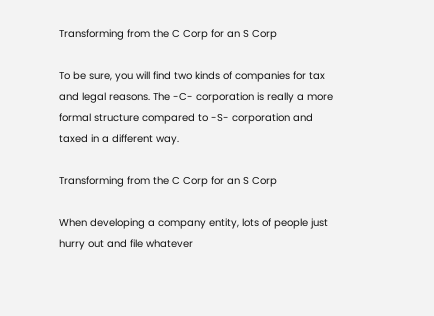Transforming from the C Corp for an S Corp

To be sure, you will find two kinds of companies for tax and legal reasons. The -C- corporation is really a more formal structure compared to -S- corporation and taxed in a different way.

Transforming from the C Corp for an S Corp

When developing a company entity, lots of people just hurry out and file whatever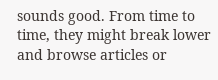sounds good. From time to time, they might break lower and browse articles or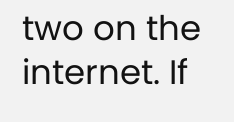two on the internet. If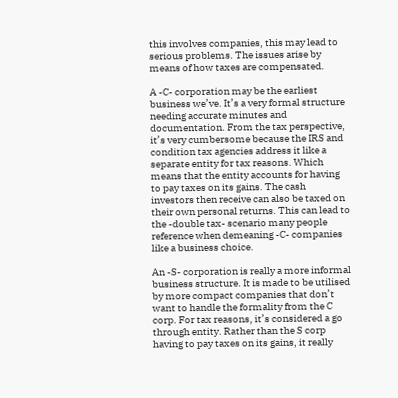this involves companies, this may lead to serious problems. The issues arise by means of how taxes are compensated.

A -C- corporation may be the earliest business we’ve. It’s a very formal structure needing accurate minutes and documentation. From the tax perspective, it’s very cumbersome because the IRS and condition tax agencies address it like a separate entity for tax reasons. Which means that the entity accounts for having to pay taxes on its gains. The cash investors then receive can also be taxed on their own personal returns. This can lead to the -double tax- scenario many people reference when demeaning -C- companies like a business choice.

An -S- corporation is really a more informal business structure. It is made to be utilised by more compact companies that don’t want to handle the formality from the C corp. For tax reasons, it’s considered a go through entity. Rather than the S corp having to pay taxes on its gains, it really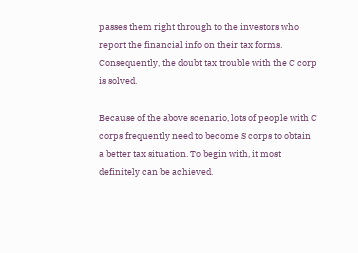passes them right through to the investors who report the financial info on their tax forms. Consequently, the doubt tax trouble with the C corp is solved.

Because of the above scenario, lots of people with C corps frequently need to become S corps to obtain a better tax situation. To begin with, it most definitely can be achieved.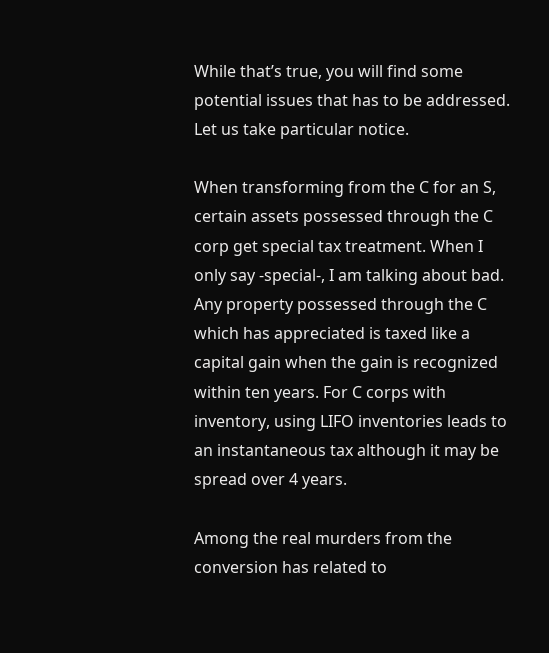While that’s true, you will find some potential issues that has to be addressed. Let us take particular notice.

When transforming from the C for an S, certain assets possessed through the C corp get special tax treatment. When I only say -special-, I am talking about bad. Any property possessed through the C which has appreciated is taxed like a capital gain when the gain is recognized within ten years. For C corps with inventory, using LIFO inventories leads to an instantaneous tax although it may be spread over 4 years.

Among the real murders from the conversion has related to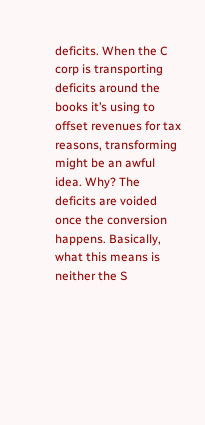deficits. When the C corp is transporting deficits around the books it’s using to offset revenues for tax reasons, transforming might be an awful idea. Why? The deficits are voided once the conversion happens. Basically, what this means is neither the S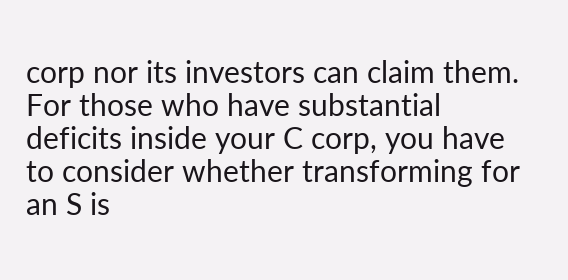corp nor its investors can claim them. For those who have substantial deficits inside your C corp, you have to consider whether transforming for an S is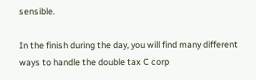sensible.

In the finish during the day, you will find many different ways to handle the double tax C corp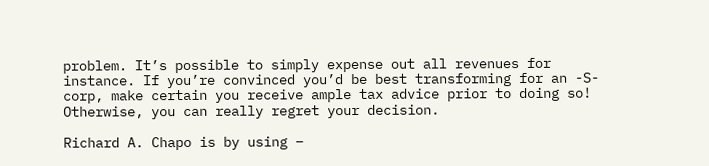problem. It’s possible to simply expense out all revenues for instance. If you’re convinced you’d be best transforming for an -S- corp, make certain you receive ample tax advice prior to doing so! Otherwise, you can really regret your decision.

Richard A. Chapo is by using –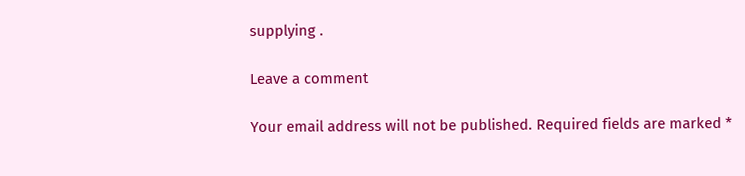supplying .

Leave a comment

Your email address will not be published. Required fields are marked *